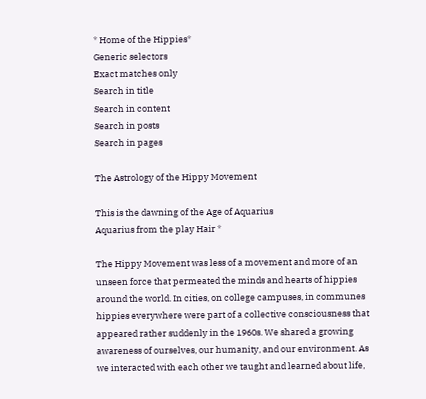* Home of the Hippies*
Generic selectors
Exact matches only
Search in title
Search in content
Search in posts
Search in pages

The Astrology of the Hippy Movement

This is the dawning of the Age of Aquarius
Aquarius from the play Hair *

The Hippy Movement was less of a movement and more of an unseen force that permeated the minds and hearts of hippies around the world. In cities, on college campuses, in communes hippies everywhere were part of a collective consciousness that appeared rather suddenly in the 1960s. We shared a growing awareness of ourselves, our humanity, and our environment. As we interacted with each other we taught and learned about life,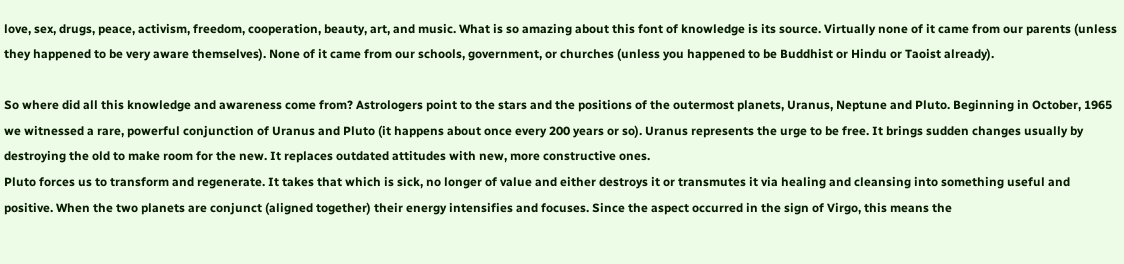love, sex, drugs, peace, activism, freedom, cooperation, beauty, art, and music. What is so amazing about this font of knowledge is its source. Virtually none of it came from our parents (unless they happened to be very aware themselves). None of it came from our schools, government, or churches (unless you happened to be Buddhist or Hindu or Taoist already).

So where did all this knowledge and awareness come from? Astrologers point to the stars and the positions of the outermost planets, Uranus, Neptune and Pluto. Beginning in October, 1965 we witnessed a rare, powerful conjunction of Uranus and Pluto (it happens about once every 200 years or so). Uranus represents the urge to be free. It brings sudden changes usually by destroying the old to make room for the new. It replaces outdated attitudes with new, more constructive ones.
Pluto forces us to transform and regenerate. It takes that which is sick, no longer of value and either destroys it or transmutes it via healing and cleansing into something useful and positive. When the two planets are conjunct (aligned together) their energy intensifies and focuses. Since the aspect occurred in the sign of Virgo, this means the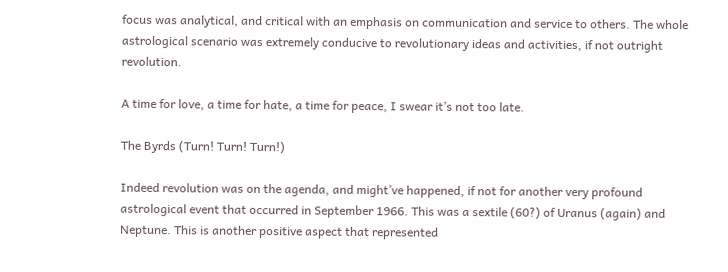focus was analytical, and critical with an emphasis on communication and service to others. The whole astrological scenario was extremely conducive to revolutionary ideas and activities, if not outright revolution.

A time for love, a time for hate, a time for peace, I swear it’s not too late.

The Byrds (Turn! Turn! Turn!)

Indeed revolution was on the agenda, and might’ve happened, if not for another very profound astrological event that occurred in September 1966. This was a sextile (60?) of Uranus (again) and Neptune. This is another positive aspect that represented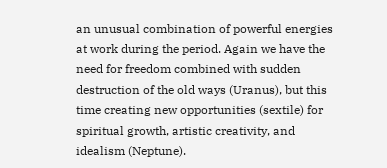an unusual combination of powerful energies at work during the period. Again we have the need for freedom combined with sudden destruction of the old ways (Uranus), but this time creating new opportunities (sextile) for spiritual growth, artistic creativity, and idealism (Neptune).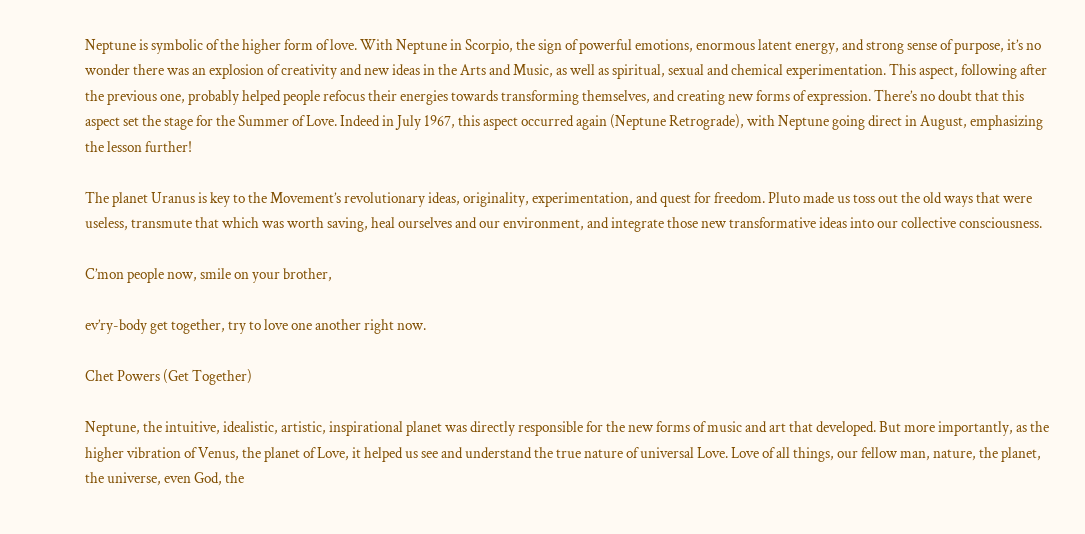Neptune is symbolic of the higher form of love. With Neptune in Scorpio, the sign of powerful emotions, enormous latent energy, and strong sense of purpose, it’s no wonder there was an explosion of creativity and new ideas in the Arts and Music, as well as spiritual, sexual and chemical experimentation. This aspect, following after the previous one, probably helped people refocus their energies towards transforming themselves, and creating new forms of expression. There’s no doubt that this aspect set the stage for the Summer of Love. Indeed in July 1967, this aspect occurred again (Neptune Retrograde), with Neptune going direct in August, emphasizing the lesson further!

The planet Uranus is key to the Movement’s revolutionary ideas, originality, experimentation, and quest for freedom. Pluto made us toss out the old ways that were useless, transmute that which was worth saving, heal ourselves and our environment, and integrate those new transformative ideas into our collective consciousness.

C’mon people now, smile on your brother,

ev’ry-body get together, try to love one another right now.

Chet Powers (Get Together)

Neptune, the intuitive, idealistic, artistic, inspirational planet was directly responsible for the new forms of music and art that developed. But more importantly, as the higher vibration of Venus, the planet of Love, it helped us see and understand the true nature of universal Love. Love of all things, our fellow man, nature, the planet, the universe, even God, the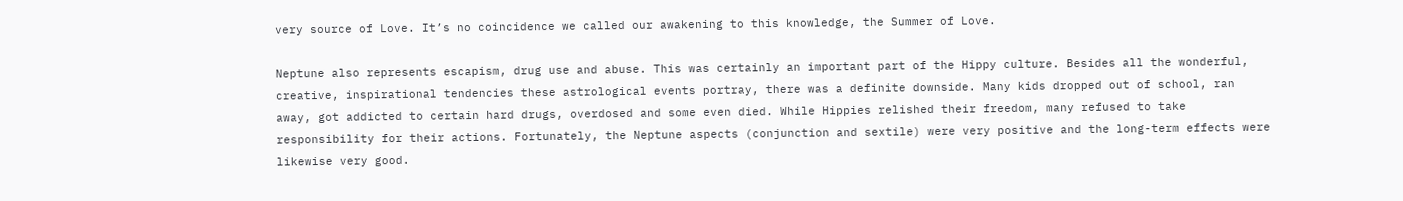very source of Love. It’s no coincidence we called our awakening to this knowledge, the Summer of Love.

Neptune also represents escapism, drug use and abuse. This was certainly an important part of the Hippy culture. Besides all the wonderful, creative, inspirational tendencies these astrological events portray, there was a definite downside. Many kids dropped out of school, ran away, got addicted to certain hard drugs, overdosed and some even died. While Hippies relished their freedom, many refused to take responsibility for their actions. Fortunately, the Neptune aspects (conjunction and sextile) were very positive and the long-term effects were likewise very good.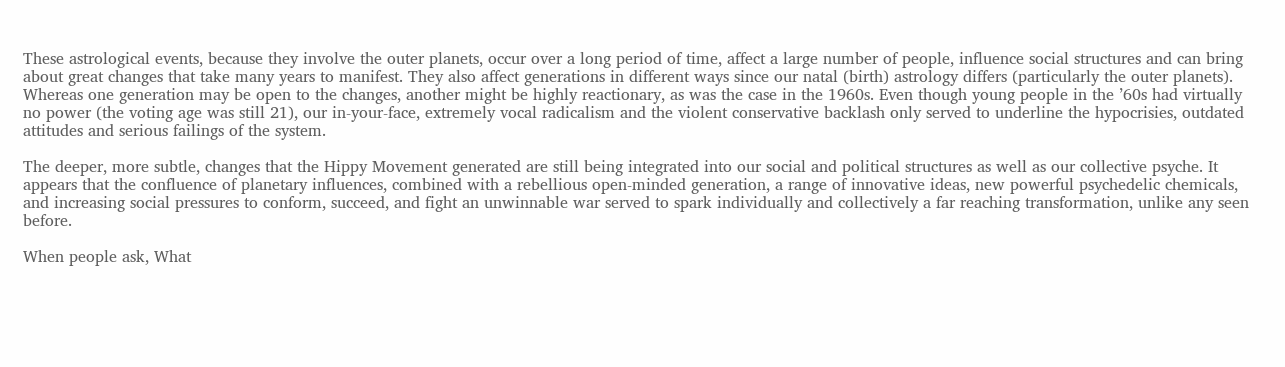These astrological events, because they involve the outer planets, occur over a long period of time, affect a large number of people, influence social structures and can bring about great changes that take many years to manifest. They also affect generations in different ways since our natal (birth) astrology differs (particularly the outer planets). Whereas one generation may be open to the changes, another might be highly reactionary, as was the case in the 1960s. Even though young people in the ’60s had virtually no power (the voting age was still 21), our in-your-face, extremely vocal radicalism and the violent conservative backlash only served to underline the hypocrisies, outdated attitudes and serious failings of the system.

The deeper, more subtle, changes that the Hippy Movement generated are still being integrated into our social and political structures as well as our collective psyche. It appears that the confluence of planetary influences, combined with a rebellious open-minded generation, a range of innovative ideas, new powerful psychedelic chemicals, and increasing social pressures to conform, succeed, and fight an unwinnable war served to spark individually and collectively a far reaching transformation, unlike any seen before.

When people ask, What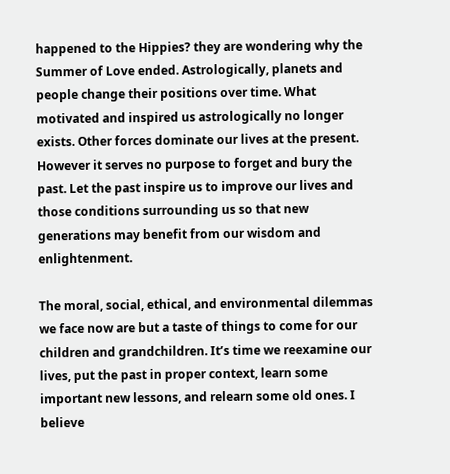happened to the Hippies? they are wondering why the Summer of Love ended. Astrologically, planets and people change their positions over time. What motivated and inspired us astrologically no longer exists. Other forces dominate our lives at the present. However it serves no purpose to forget and bury the past. Let the past inspire us to improve our lives and those conditions surrounding us so that new generations may benefit from our wisdom and enlightenment.

The moral, social, ethical, and environmental dilemmas we face now are but a taste of things to come for our children and grandchildren. It’s time we reexamine our lives, put the past in proper context, learn some important new lessons, and relearn some old ones. I believe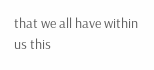that we all have within us this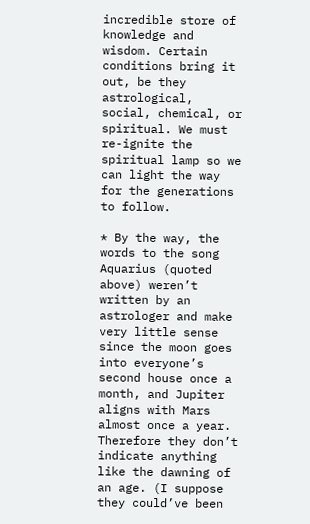incredible store of knowledge and wisdom. Certain conditions bring it out, be they astrological, social, chemical, or spiritual. We must re-ignite the spiritual lamp so we can light the way for the generations to follow.

* By the way, the words to the song Aquarius (quoted above) weren’t written by an astrologer and make very little sense since the moon goes into everyone’s second house once a month, and Jupiter aligns with Mars almost once a year. Therefore they don’t indicate anything like the dawning of an age. (I suppose they could’ve been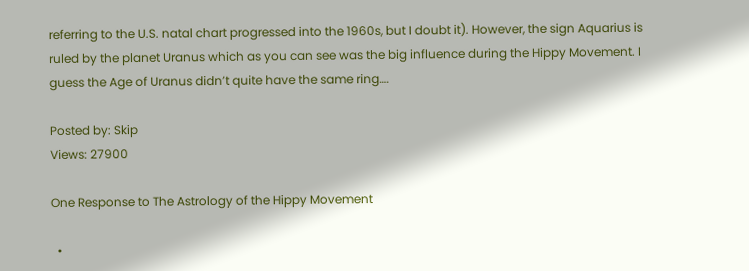referring to the U.S. natal chart progressed into the 1960s, but I doubt it). However, the sign Aquarius is ruled by the planet Uranus which as you can see was the big influence during the Hippy Movement. I guess the Age of Uranus didn’t quite have the same ring….

Posted by: Skip
Views: 27900

One Response to The Astrology of the Hippy Movement

  •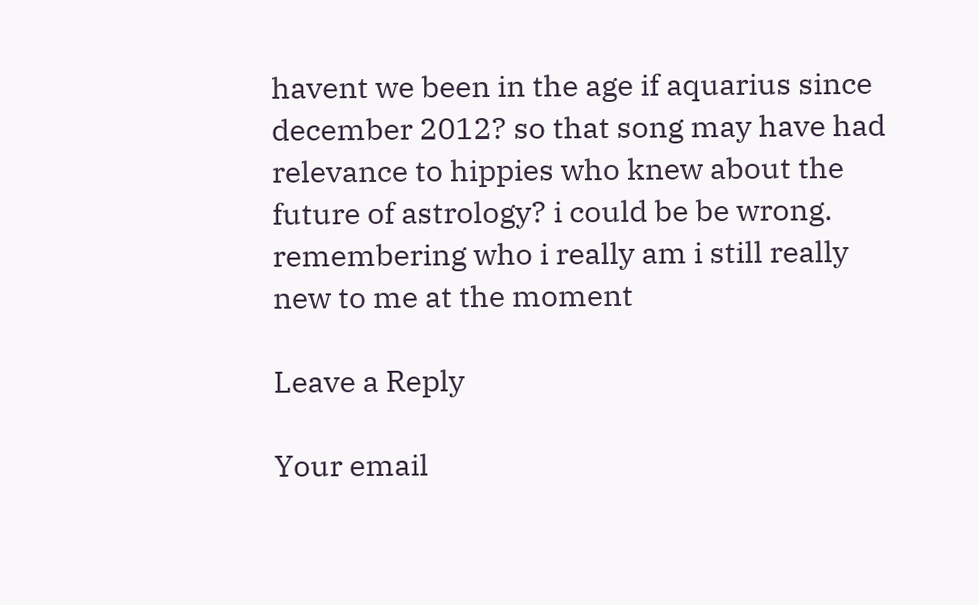havent we been in the age if aquarius since december 2012? so that song may have had relevance to hippies who knew about the future of astrology? i could be be wrong. remembering who i really am i still really new to me at the moment

Leave a Reply

Your email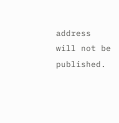address will not be published.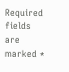Required fields are marked *